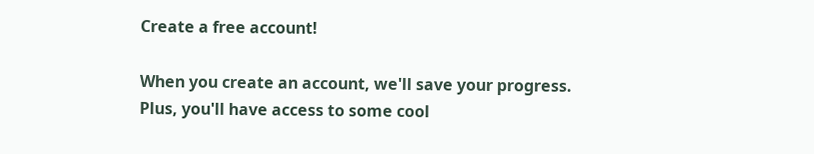Create a free account!

When you create an account, we'll save your progress. Plus, you'll have access to some cool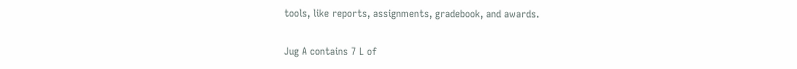tools, like reports, assignments, gradebook, and awards.

Jug A contains 7 L of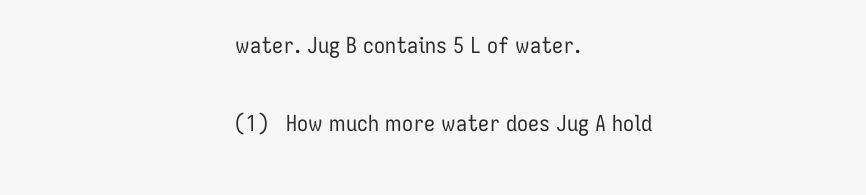water. Jug B contains 5 L of water.

(1)   How much more water does Jug A hold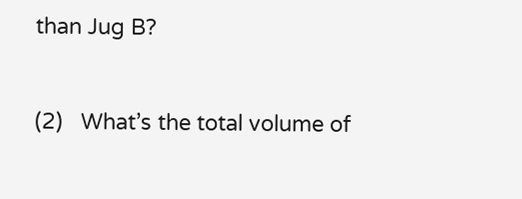than Jug B?


(2)   What’s the total volume of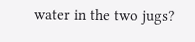water in the two jugs?